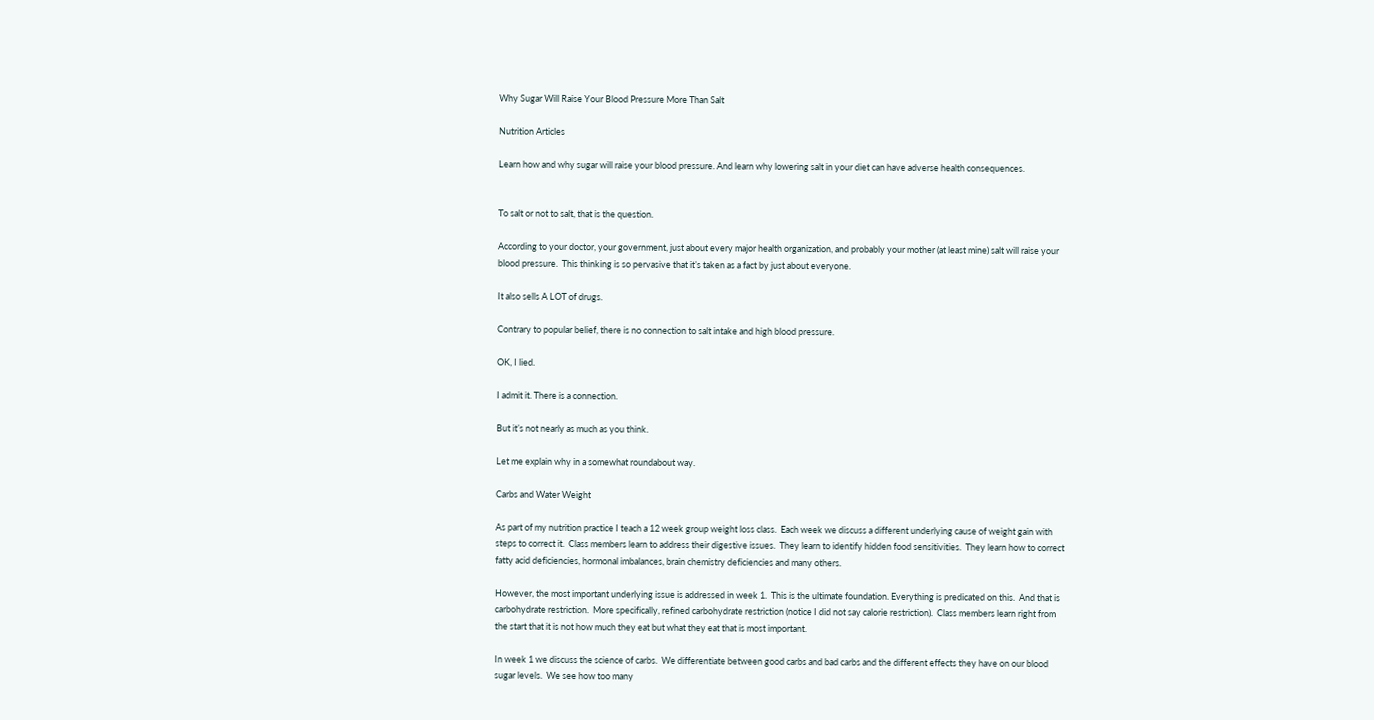Why Sugar Will Raise Your Blood Pressure More Than Salt

Nutrition Articles

Learn how and why sugar will raise your blood pressure. And learn why lowering salt in your diet can have adverse health consequences.


To salt or not to salt, that is the question.

According to your doctor, your government, just about every major health organization, and probably your mother (at least mine) salt will raise your blood pressure.  This thinking is so pervasive that it’s taken as a fact by just about everyone.

It also sells A LOT of drugs.

Contrary to popular belief, there is no connection to salt intake and high blood pressure.

OK, I lied.

I admit it. There is a connection.

But it’s not nearly as much as you think.

Let me explain why in a somewhat roundabout way.

Carbs and Water Weight

As part of my nutrition practice I teach a 12 week group weight loss class.  Each week we discuss a different underlying cause of weight gain with steps to correct it.  Class members learn to address their digestive issues.  They learn to identify hidden food sensitivities.  They learn how to correct fatty acid deficiencies, hormonal imbalances, brain chemistry deficiencies and many others.

However, the most important underlying issue is addressed in week 1.  This is the ultimate foundation. Everything is predicated on this.  And that is carbohydrate restriction.  More specifically, refined carbohydrate restriction (notice I did not say calorie restriction).  Class members learn right from the start that it is not how much they eat but what they eat that is most important.

In week 1 we discuss the science of carbs.  We differentiate between good carbs and bad carbs and the different effects they have on our blood sugar levels.  We see how too many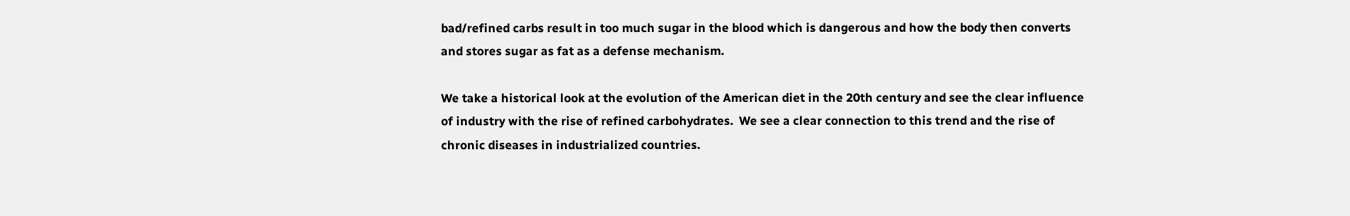bad/refined carbs result in too much sugar in the blood which is dangerous and how the body then converts and stores sugar as fat as a defense mechanism.

We take a historical look at the evolution of the American diet in the 20th century and see the clear influence of industry with the rise of refined carbohydrates.  We see a clear connection to this trend and the rise of chronic diseases in industrialized countries.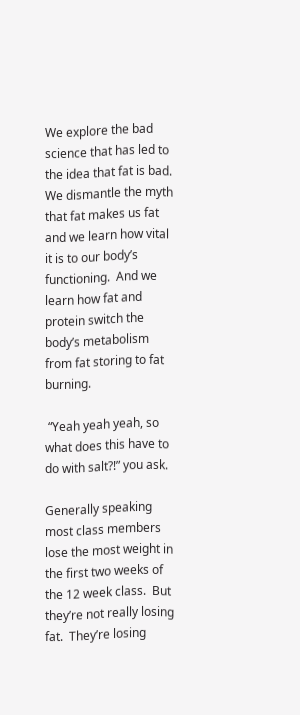We explore the bad science that has led to the idea that fat is bad.  We dismantle the myth that fat makes us fat and we learn how vital it is to our body’s functioning.  And we learn how fat and protein switch the body’s metabolism from fat storing to fat burning.

 “Yeah yeah yeah, so what does this have to do with salt?!” you ask.

Generally speaking most class members lose the most weight in the first two weeks of the 12 week class.  But they’re not really losing fat.  They’re losing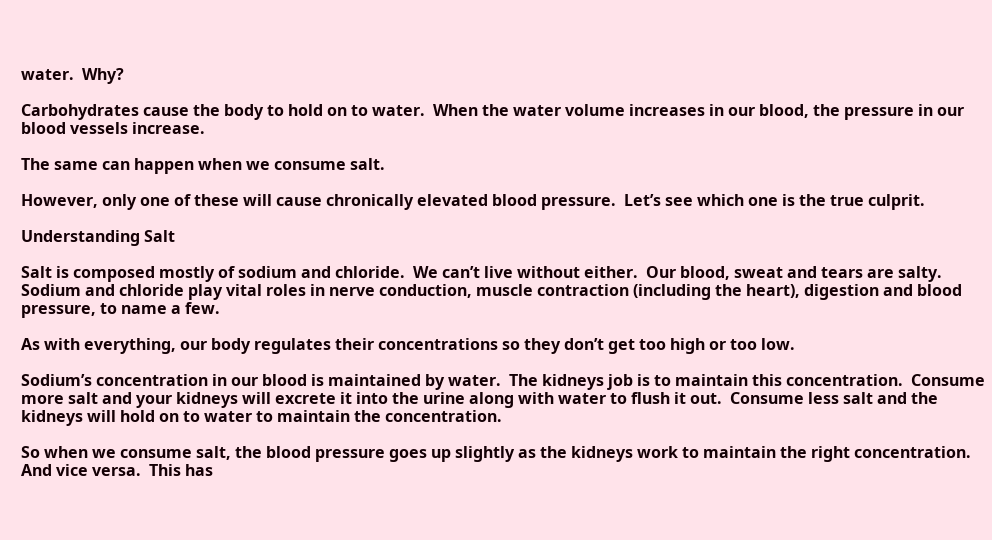water.  Why?

Carbohydrates cause the body to hold on to water.  When the water volume increases in our blood, the pressure in our blood vessels increase.

The same can happen when we consume salt.

However, only one of these will cause chronically elevated blood pressure.  Let’s see which one is the true culprit.

Understanding Salt

Salt is composed mostly of sodium and chloride.  We can’t live without either.  Our blood, sweat and tears are salty.  Sodium and chloride play vital roles in nerve conduction, muscle contraction (including the heart), digestion and blood pressure, to name a few.

As with everything, our body regulates their concentrations so they don’t get too high or too low.

Sodium’s concentration in our blood is maintained by water.  The kidneys job is to maintain this concentration.  Consume more salt and your kidneys will excrete it into the urine along with water to flush it out.  Consume less salt and the kidneys will hold on to water to maintain the concentration.

So when we consume salt, the blood pressure goes up slightly as the kidneys work to maintain the right concentration.  And vice versa.  This has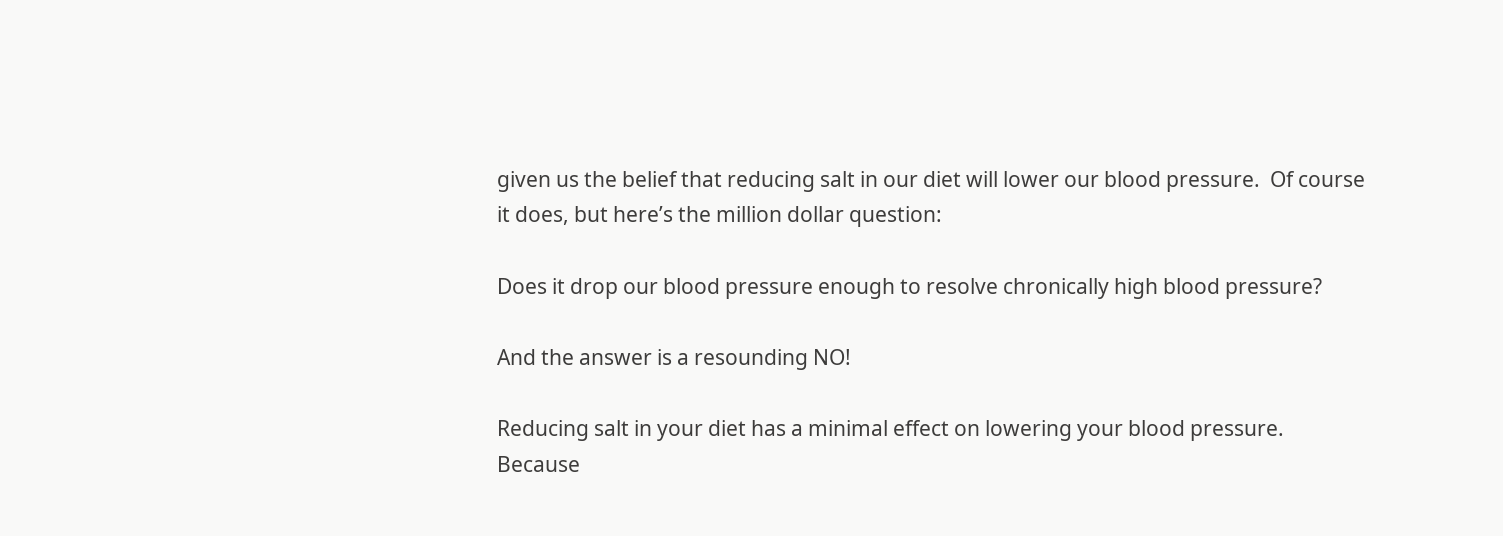given us the belief that reducing salt in our diet will lower our blood pressure.  Of course it does, but here’s the million dollar question:

Does it drop our blood pressure enough to resolve chronically high blood pressure?

And the answer is a resounding NO!

Reducing salt in your diet has a minimal effect on lowering your blood pressure.   Because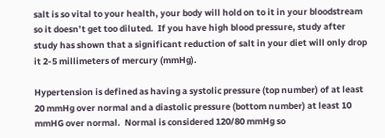salt is so vital to your health, your body will hold on to it in your bloodstream so it doesn’t get too diluted.  If you have high blood pressure, study after study has shown that a significant reduction of salt in your diet will only drop it 2-5 millimeters of mercury (mmHg).

Hypertension is defined as having a systolic pressure (top number) of at least 20 mmHg over normal and a diastolic pressure (bottom number) at least 10 mmHG over normal.  Normal is considered 120/80 mmHg so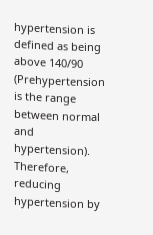hypertension is defined as being above 140/90 (Prehypertension is the range between normal and hypertension).  Therefore, reducing hypertension by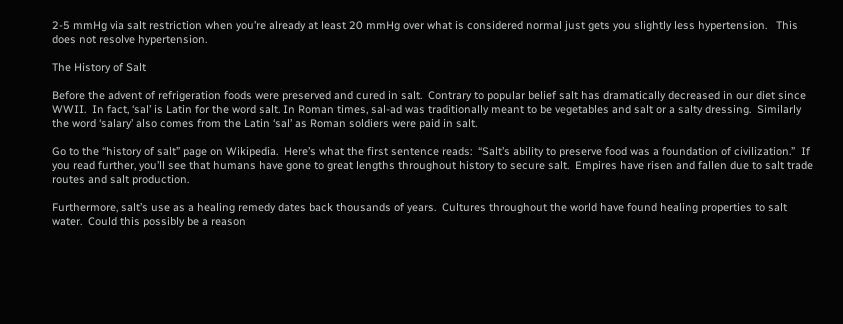2-5 mmHg via salt restriction when you’re already at least 20 mmHg over what is considered normal just gets you slightly less hypertension.   This does not resolve hypertension.

The History of Salt

Before the advent of refrigeration foods were preserved and cured in salt.  Contrary to popular belief salt has dramatically decreased in our diet since WWII.  In fact, ‘sal’ is Latin for the word salt. In Roman times, sal-ad was traditionally meant to be vegetables and salt or a salty dressing.  Similarly the word ‘salary’ also comes from the Latin ‘sal’ as Roman soldiers were paid in salt.

Go to the “history of salt” page on Wikipedia.  Here’s what the first sentence reads:  “Salt’s ability to preserve food was a foundation of civilization.”  If you read further, you’ll see that humans have gone to great lengths throughout history to secure salt.  Empires have risen and fallen due to salt trade routes and salt production.

Furthermore, salt’s use as a healing remedy dates back thousands of years.  Cultures throughout the world have found healing properties to salt water.  Could this possibly be a reason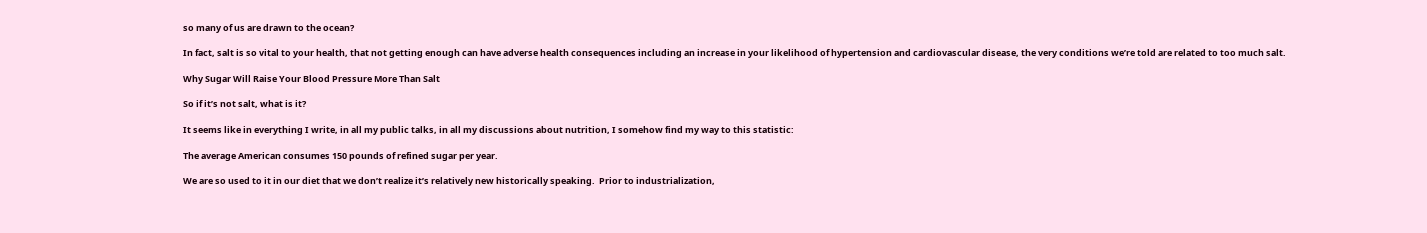so many of us are drawn to the ocean?

In fact, salt is so vital to your health, that not getting enough can have adverse health consequences including an increase in your likelihood of hypertension and cardiovascular disease, the very conditions we’re told are related to too much salt.

Why Sugar Will Raise Your Blood Pressure More Than Salt

So if it’s not salt, what is it?

It seems like in everything I write, in all my public talks, in all my discussions about nutrition, I somehow find my way to this statistic:

The average American consumes 150 pounds of refined sugar per year.

We are so used to it in our diet that we don’t realize it’s relatively new historically speaking.  Prior to industrialization,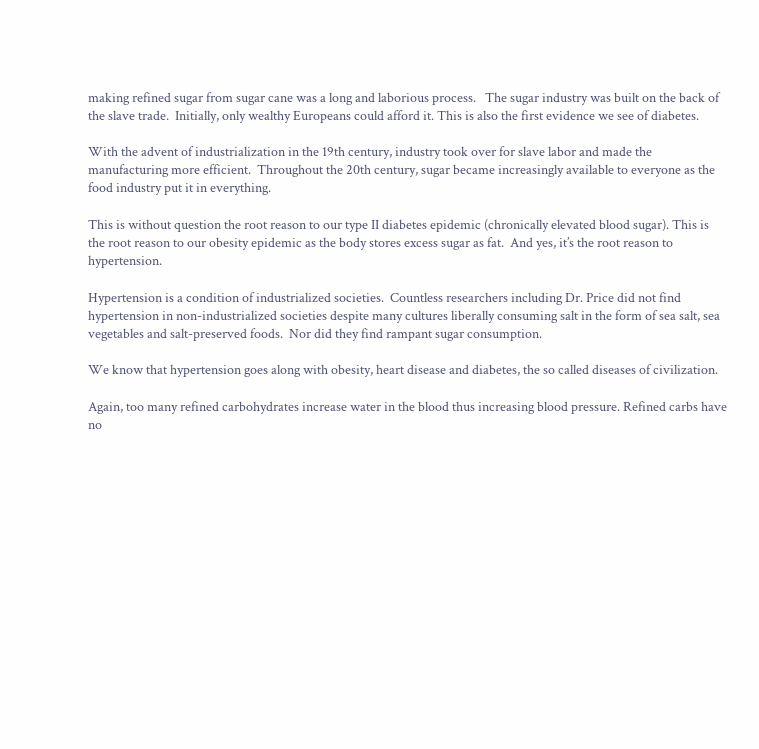making refined sugar from sugar cane was a long and laborious process.   The sugar industry was built on the back of the slave trade.  Initially, only wealthy Europeans could afford it. This is also the first evidence we see of diabetes.

With the advent of industrialization in the 19th century, industry took over for slave labor and made the manufacturing more efficient.  Throughout the 20th century, sugar became increasingly available to everyone as the food industry put it in everything.

This is without question the root reason to our type II diabetes epidemic (chronically elevated blood sugar). This is the root reason to our obesity epidemic as the body stores excess sugar as fat.  And yes, it’s the root reason to hypertension.

Hypertension is a condition of industrialized societies.  Countless researchers including Dr. Price did not find hypertension in non-industrialized societies despite many cultures liberally consuming salt in the form of sea salt, sea vegetables and salt-preserved foods.  Nor did they find rampant sugar consumption.

We know that hypertension goes along with obesity, heart disease and diabetes, the so called diseases of civilization.

Again, too many refined carbohydrates increase water in the blood thus increasing blood pressure. Refined carbs have no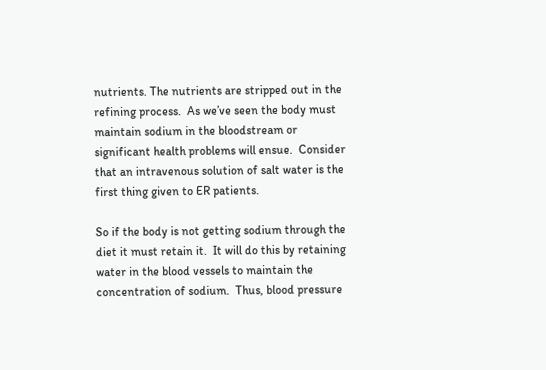nutrients. The nutrients are stripped out in the refining process.  As we’ve seen the body must maintain sodium in the bloodstream or significant health problems will ensue.  Consider that an intravenous solution of salt water is the first thing given to ER patients.

So if the body is not getting sodium through the diet it must retain it.  It will do this by retaining water in the blood vessels to maintain the concentration of sodium.  Thus, blood pressure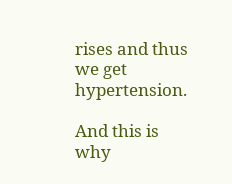rises and thus we get hypertension.

And this is why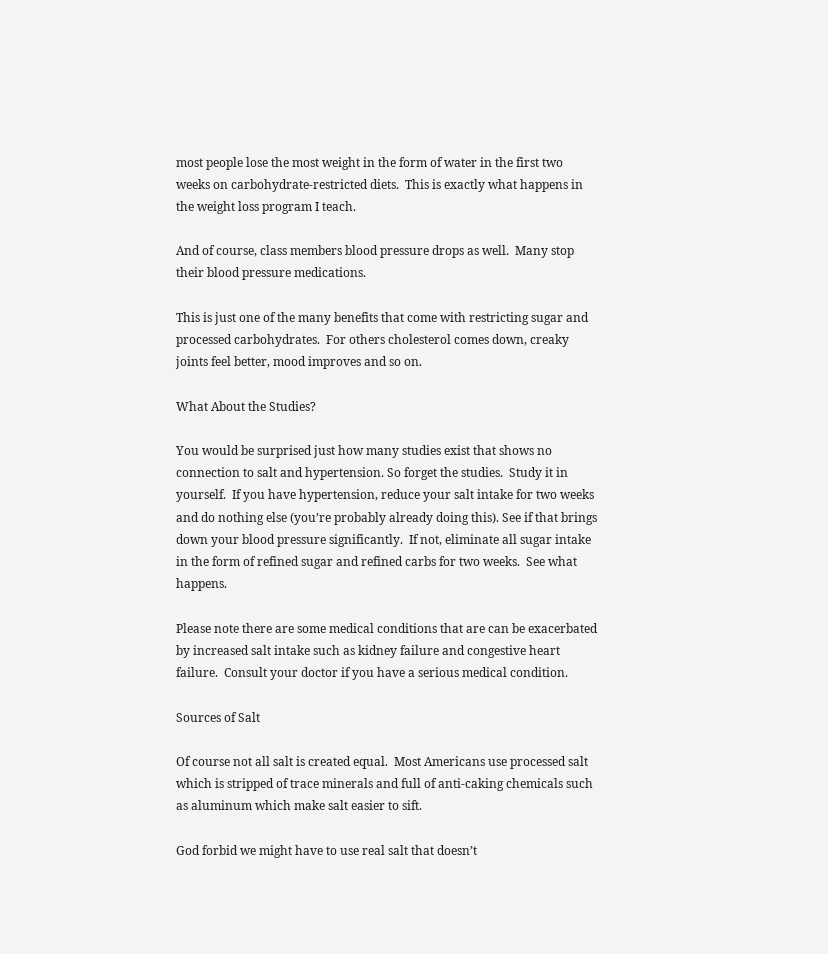most people lose the most weight in the form of water in the first two weeks on carbohydrate-restricted diets.  This is exactly what happens in the weight loss program I teach.

And of course, class members blood pressure drops as well.  Many stop their blood pressure medications.

This is just one of the many benefits that come with restricting sugar and processed carbohydrates.  For others cholesterol comes down, creaky joints feel better, mood improves and so on.

What About the Studies?

You would be surprised just how many studies exist that shows no connection to salt and hypertension. So forget the studies.  Study it in yourself.  If you have hypertension, reduce your salt intake for two weeks and do nothing else (you’re probably already doing this). See if that brings down your blood pressure significantly.  If not, eliminate all sugar intake in the form of refined sugar and refined carbs for two weeks.  See what happens.

Please note there are some medical conditions that are can be exacerbated by increased salt intake such as kidney failure and congestive heart failure.  Consult your doctor if you have a serious medical condition.

Sources of Salt

Of course not all salt is created equal.  Most Americans use processed salt which is stripped of trace minerals and full of anti-caking chemicals such as aluminum which make salt easier to sift.

God forbid we might have to use real salt that doesn’t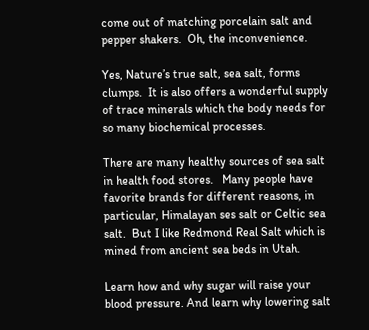come out of matching porcelain salt and pepper shakers.  Oh, the inconvenience.

Yes, Nature’s true salt, sea salt, forms clumps.  It is also offers a wonderful supply of trace minerals which the body needs for so many biochemical processes.

There are many healthy sources of sea salt in health food stores.   Many people have favorite brands for different reasons, in particular, Himalayan ses salt or Celtic sea salt.  But I like Redmond Real Salt which is mined from ancient sea beds in Utah.

Learn how and why sugar will raise your blood pressure. And learn why lowering salt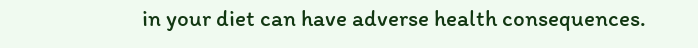in your diet can have adverse health consequences.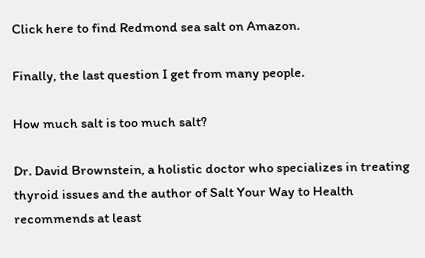Click here to find Redmond sea salt on Amazon.

Finally, the last question I get from many people.

How much salt is too much salt?

Dr. David Brownstein, a holistic doctor who specializes in treating thyroid issues and the author of Salt Your Way to Health recommends at least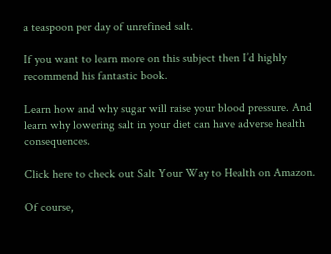a teaspoon per day of unrefined salt.

If you want to learn more on this subject then I’d highly recommend his fantastic book.

Learn how and why sugar will raise your blood pressure. And learn why lowering salt in your diet can have adverse health consequences.

Click here to check out Salt Your Way to Health on Amazon.

Of course,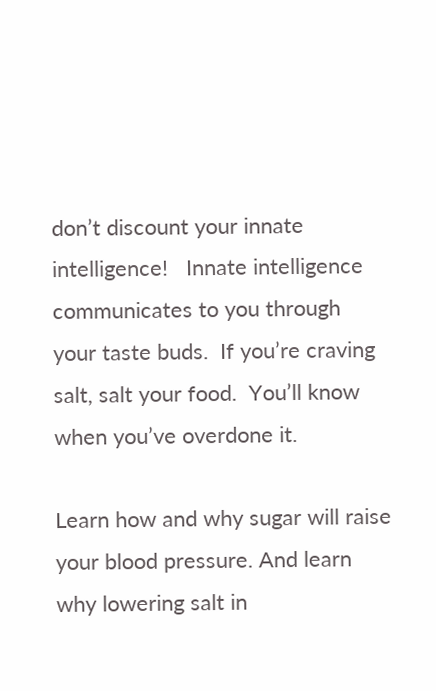don’t discount your innate intelligence!   Innate intelligence communicates to you through your taste buds.  If you’re craving salt, salt your food.  You’ll know when you’ve overdone it.

Learn how and why sugar will raise your blood pressure. And learn why lowering salt in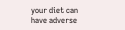your diet can have adverse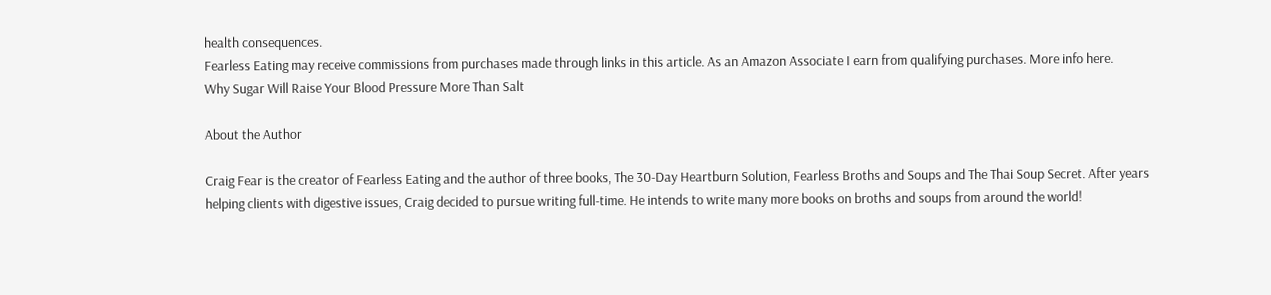health consequences.
Fearless Eating may receive commissions from purchases made through links in this article. As an Amazon Associate I earn from qualifying purchases. More info here.
Why Sugar Will Raise Your Blood Pressure More Than Salt

About the Author

Craig Fear is the creator of Fearless Eating and the author of three books, The 30-Day Heartburn Solution, Fearless Broths and Soups and The Thai Soup Secret. After years helping clients with digestive issues, Craig decided to pursue writing full-time. He intends to write many more books on broths and soups from around the world!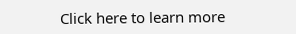Click here to learn more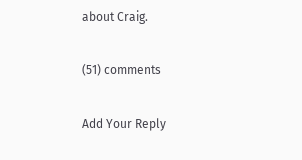about Craig.

(51) comments

Add Your Reply